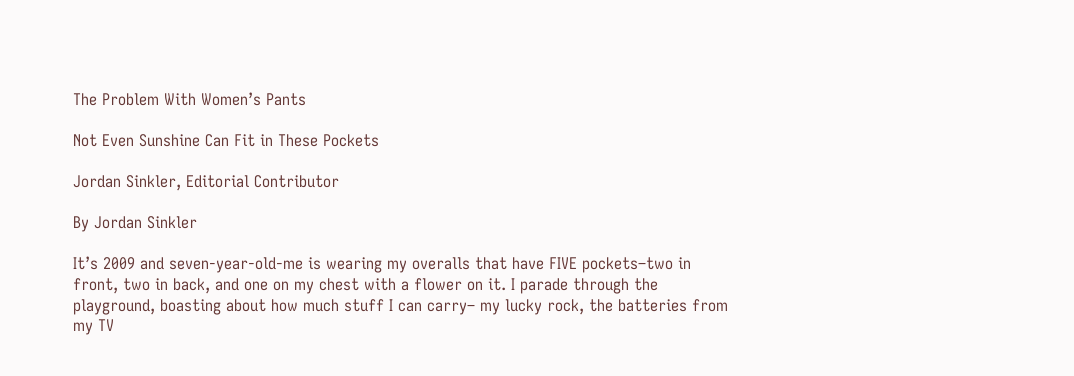The Problem With Women’s Pants

Not Even Sunshine Can Fit in These Pockets

Jordan Sinkler, Editorial Contributor

By Jordan Sinkler

It’s 2009 and seven-year-old-me is wearing my overalls that have FIVE pockets–two in front, two in back, and one on my chest with a flower on it. I parade through the playground, boasting about how much stuff I can carry– my lucky rock, the batteries from my TV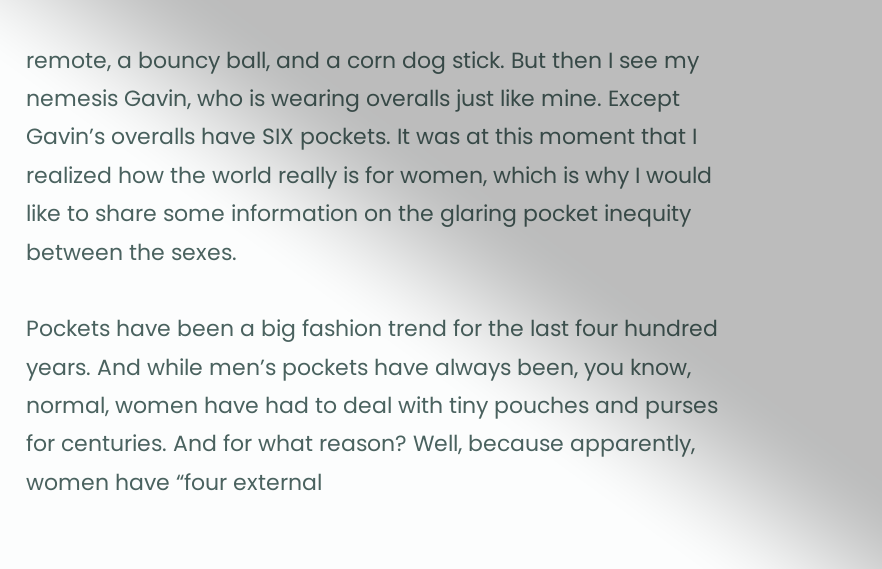remote, a bouncy ball, and a corn dog stick. But then I see my nemesis Gavin, who is wearing overalls just like mine. Except Gavin’s overalls have SIX pockets. It was at this moment that I realized how the world really is for women, which is why I would like to share some information on the glaring pocket inequity between the sexes.

Pockets have been a big fashion trend for the last four hundred years. And while men’s pockets have always been, you know, normal, women have had to deal with tiny pouches and purses for centuries. And for what reason? Well, because apparently, women have “four external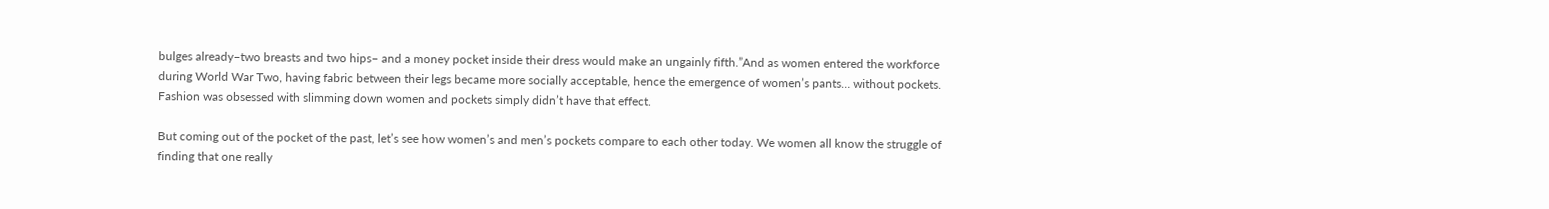bulges already–two breasts and two hips– and a money pocket inside their dress would make an ungainly fifth.”And as women entered the workforce during World War Two, having fabric between their legs became more socially acceptable, hence the emergence of women’s pants… without pockets. Fashion was obsessed with slimming down women and pockets simply didn’t have that effect.

But coming out of the pocket of the past, let’s see how women’s and men’s pockets compare to each other today. We women all know the struggle of finding that one really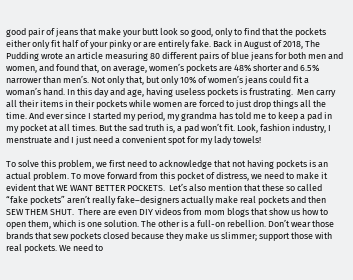good pair of jeans that make your butt look so good, only to find that the pockets either only fit half of your pinky or are entirely fake. Back in August of 2018, The Pudding wrote an article measuring 80 different pairs of blue jeans for both men and women, and found that, on average, women’s pockets are 48% shorter and 6.5% narrower than men’s. Not only that, but only 10% of women’s jeans could fit a woman’s hand. In this day and age, having useless pockets is frustrating.  Men carry all their items in their pockets while women are forced to just drop things all the time. And ever since I started my period, my grandma has told me to keep a pad in my pocket at all times. But the sad truth is, a pad won’t fit. Look, fashion industry, I menstruate and I just need a convenient spot for my lady towels!

To solve this problem, we first need to acknowledge that not having pockets is an actual problem. To move forward from this pocket of distress, we need to make it evident that WE WANT BETTER POCKETS.  Let’s also mention that these so called “fake pockets” aren’t really fake–designers actually make real pockets and then SEW THEM SHUT.  There are even DIY videos from mom blogs that show us how to open them, which is one solution. The other is a full-on rebellion. Don’t wear those brands that sew pockets closed because they make us slimmer; support those with real pockets. We need to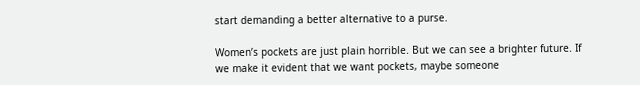start demanding a better alternative to a purse.

Women’s pockets are just plain horrible. But we can see a brighter future. If we make it evident that we want pockets, maybe someone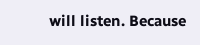will listen. Because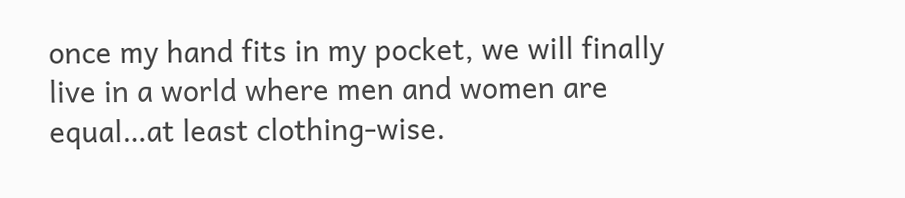once my hand fits in my pocket, we will finally live in a world where men and women are equal…at least clothing-wise.